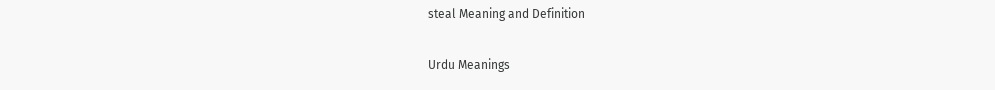steal Meaning and Definition

Urdu Meanings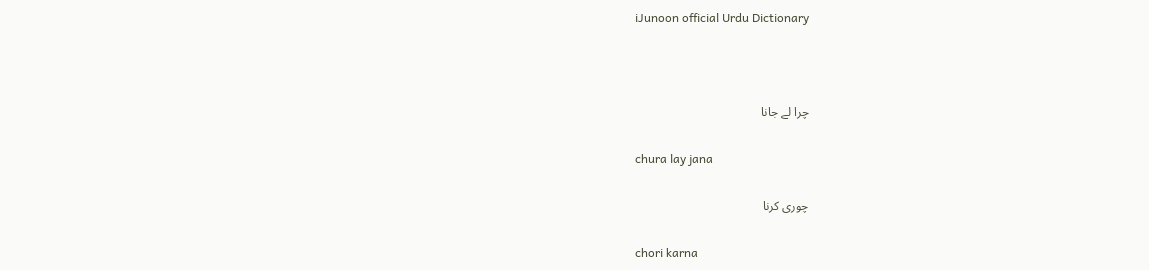iJunoon official Urdu Dictionary



چرا لے جانا

chura lay jana

چوری کرنا

chori karna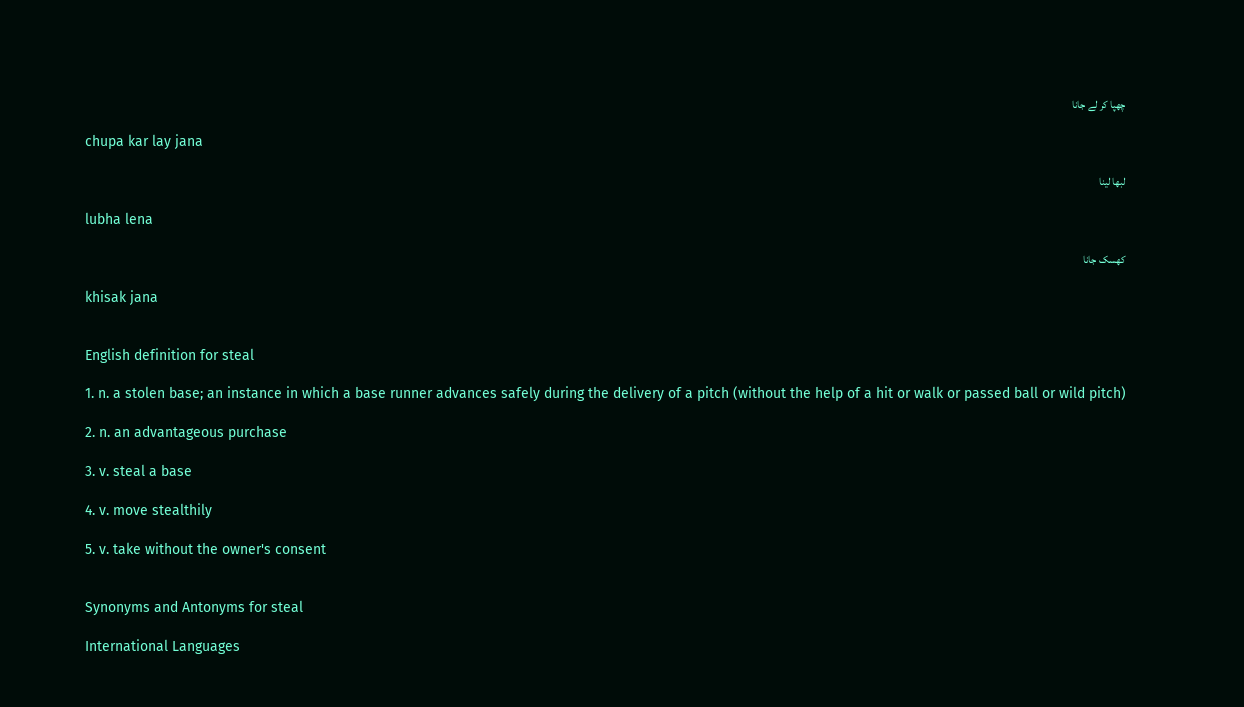چھپا کر لے جانا

chupa kar lay jana

لبھا لینا

lubha lena

کھسک جانا

khisak jana


English definition for steal

1. n. a stolen base; an instance in which a base runner advances safely during the delivery of a pitch (without the help of a hit or walk or passed ball or wild pitch)

2. n. an advantageous purchase

3. v. steal a base

4. v. move stealthily

5. v. take without the owner's consent


Synonyms and Antonyms for steal

International Languages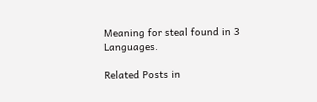Meaning for steal found in 3 Languages.

Related Posts in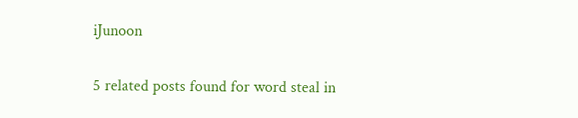iJunoon

5 related posts found for word steal in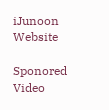iJunoon Website

Sponored Video